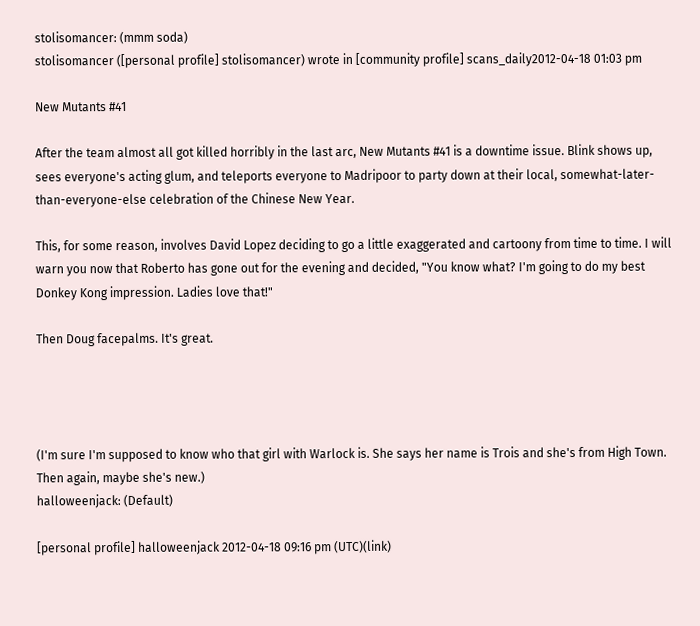stolisomancer: (mmm soda)
stolisomancer ([personal profile] stolisomancer) wrote in [community profile] scans_daily2012-04-18 01:03 pm

New Mutants #41

After the team almost all got killed horribly in the last arc, New Mutants #41 is a downtime issue. Blink shows up, sees everyone's acting glum, and teleports everyone to Madripoor to party down at their local, somewhat-later-than-everyone-else celebration of the Chinese New Year.

This, for some reason, involves David Lopez deciding to go a little exaggerated and cartoony from time to time. I will warn you now that Roberto has gone out for the evening and decided, "You know what? I'm going to do my best Donkey Kong impression. Ladies love that!"

Then Doug facepalms. It's great.




(I'm sure I'm supposed to know who that girl with Warlock is. She says her name is Trois and she's from High Town. Then again, maybe she's new.)
halloweenjack: (Default)

[personal profile] halloweenjack 2012-04-18 09:16 pm (UTC)(link)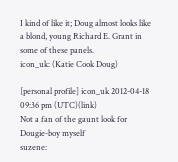I kind of like it; Doug almost looks like a blond, young Richard E. Grant in some of these panels.
icon_uk: (Katie Cook Doug)

[personal profile] icon_uk 2012-04-18 09:36 pm (UTC)(link)
Not a fan of the gaunt look for Dougie-boy myself
suzene: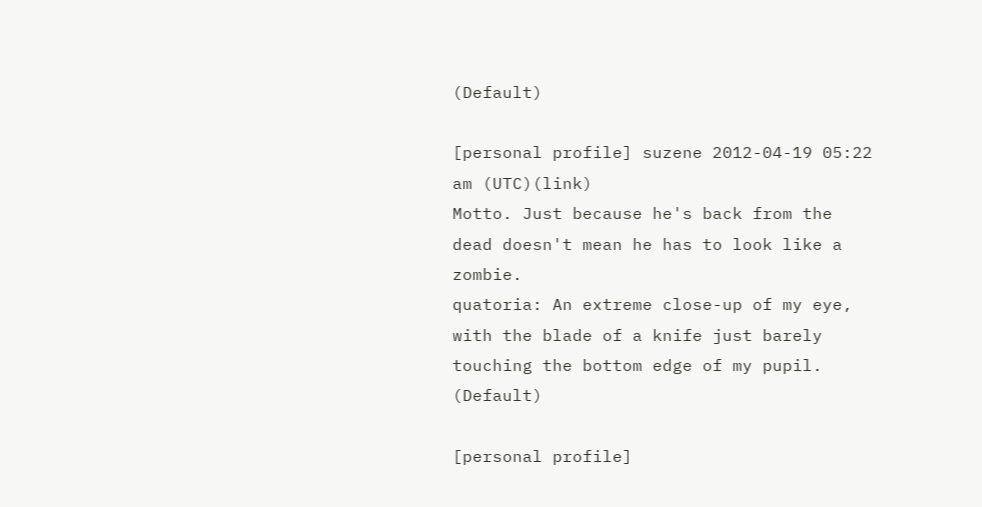(Default)

[personal profile] suzene 2012-04-19 05:22 am (UTC)(link)
Motto. Just because he's back from the dead doesn't mean he has to look like a zombie.
quatoria: An extreme close-up of my eye, with the blade of a knife just barely touching the bottom edge of my pupil. (Default)

[personal profile]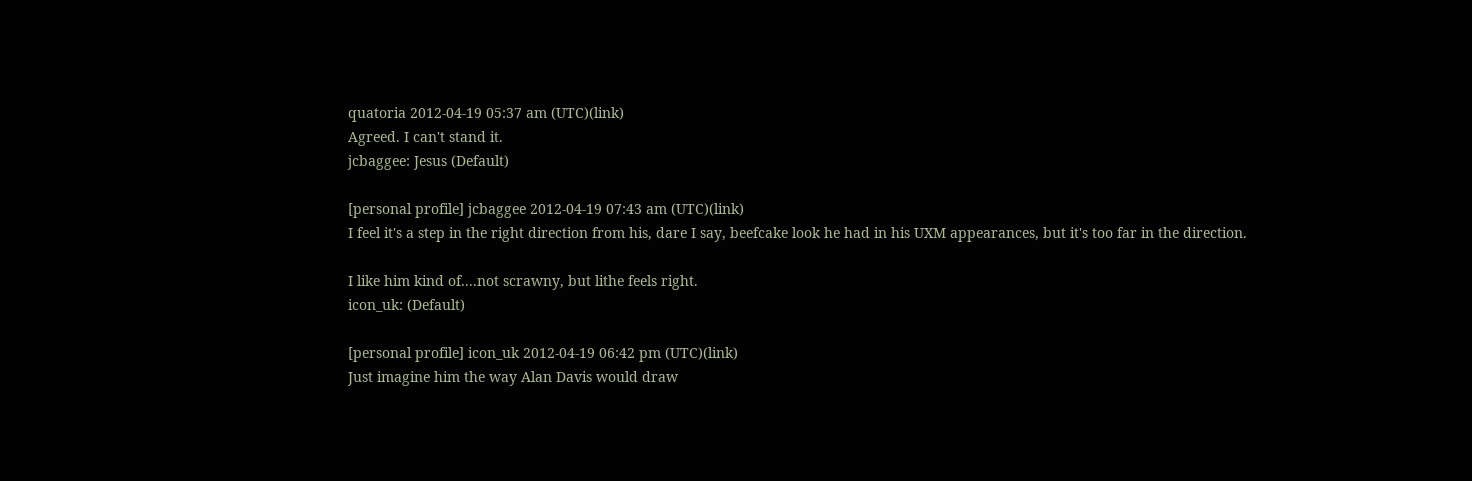quatoria 2012-04-19 05:37 am (UTC)(link)
Agreed. I can't stand it.
jcbaggee: Jesus (Default)

[personal profile] jcbaggee 2012-04-19 07:43 am (UTC)(link)
I feel it's a step in the right direction from his, dare I say, beefcake look he had in his UXM appearances, but it's too far in the direction.

I like him kind of....not scrawny, but lithe feels right.
icon_uk: (Default)

[personal profile] icon_uk 2012-04-19 06:42 pm (UTC)(link)
Just imagine him the way Alan Davis would draw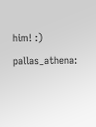him! :)
pallas_athena: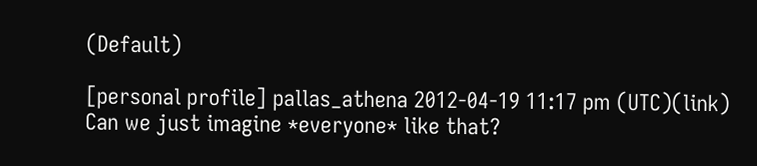(Default)

[personal profile] pallas_athena 2012-04-19 11:17 pm (UTC)(link)
Can we just imagine *everyone* like that?